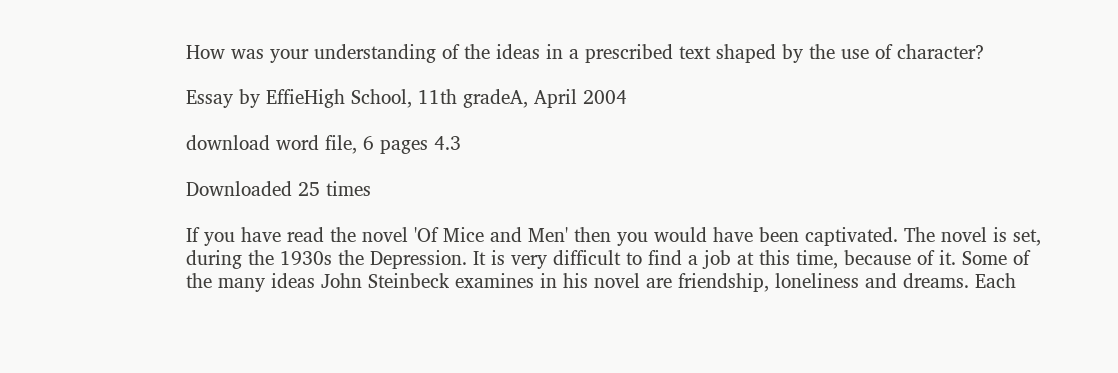How was your understanding of the ideas in a prescribed text shaped by the use of character?

Essay by EffieHigh School, 11th gradeA, April 2004

download word file, 6 pages 4.3

Downloaded 25 times

If you have read the novel 'Of Mice and Men' then you would have been captivated. The novel is set, during the 1930s the Depression. It is very difficult to find a job at this time, because of it. Some of the many ideas John Steinbeck examines in his novel are friendship, loneliness and dreams. Each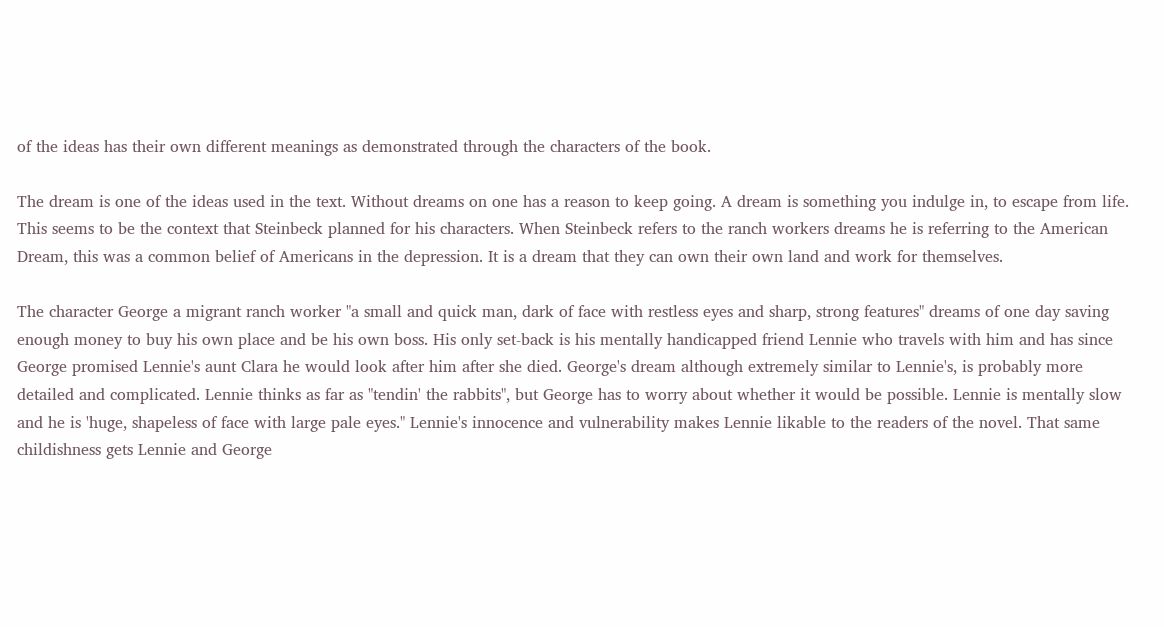of the ideas has their own different meanings as demonstrated through the characters of the book.

The dream is one of the ideas used in the text. Without dreams on one has a reason to keep going. A dream is something you indulge in, to escape from life. This seems to be the context that Steinbeck planned for his characters. When Steinbeck refers to the ranch workers dreams he is referring to the American Dream, this was a common belief of Americans in the depression. It is a dream that they can own their own land and work for themselves.

The character George a migrant ranch worker "a small and quick man, dark of face with restless eyes and sharp, strong features" dreams of one day saving enough money to buy his own place and be his own boss. His only set-back is his mentally handicapped friend Lennie who travels with him and has since George promised Lennie's aunt Clara he would look after him after she died. George's dream although extremely similar to Lennie's, is probably more detailed and complicated. Lennie thinks as far as "tendin' the rabbits", but George has to worry about whether it would be possible. Lennie is mentally slow and he is 'huge, shapeless of face with large pale eyes." Lennie's innocence and vulnerability makes Lennie likable to the readers of the novel. That same childishness gets Lennie and George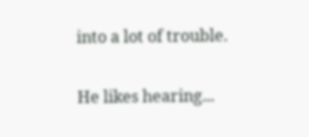into a lot of trouble.

He likes hearing...